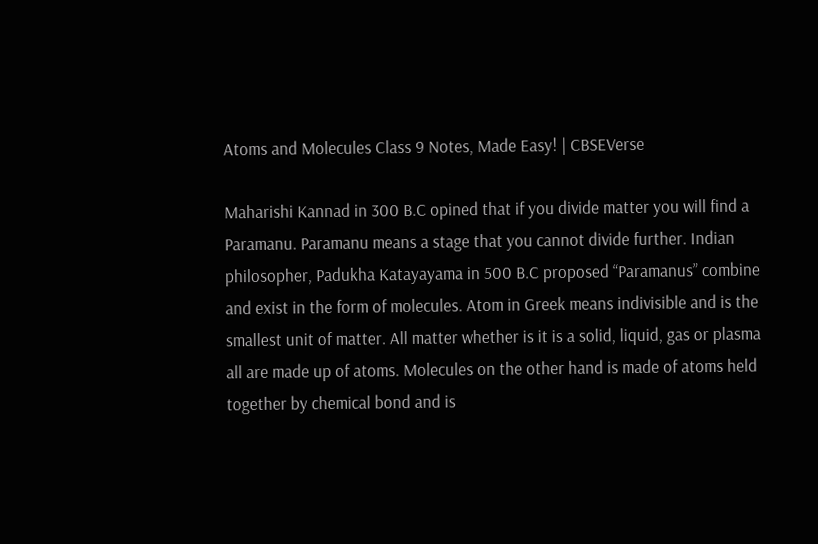Atoms and Molecules Class 9 Notes, Made Easy! | CBSEVerse

Maharishi Kannad in 300 B.C opined that if you divide matter you will find a Paramanu. Paramanu means a stage that you cannot divide further. Indian philosopher, Padukha Katayayama in 500 B.C proposed “Paramanus” combine and exist in the form of molecules. Atom in Greek means indivisible and is the smallest unit of matter. All matter whether is it is a solid, liquid, gas or plasma all are made up of atoms. Molecules on the other hand is made of atoms held together by chemical bond and is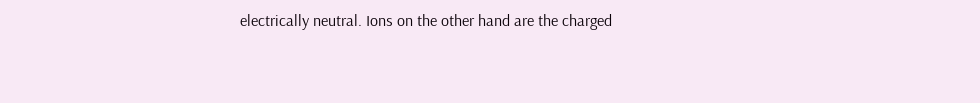electrically neutral. Ions on the other hand are the charged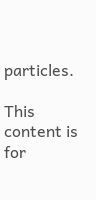particles.

This content is for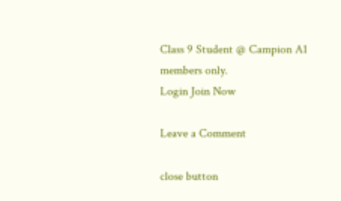Class 9 Student @ Campion A1 members only.
Login Join Now

Leave a Comment

close button